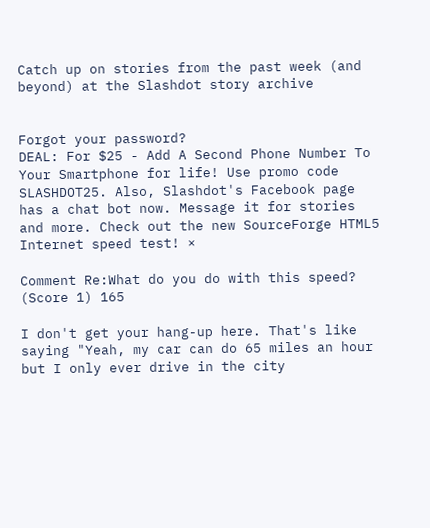Catch up on stories from the past week (and beyond) at the Slashdot story archive


Forgot your password?
DEAL: For $25 - Add A Second Phone Number To Your Smartphone for life! Use promo code SLASHDOT25. Also, Slashdot's Facebook page has a chat bot now. Message it for stories and more. Check out the new SourceForge HTML5 Internet speed test! ×

Comment Re:What do you do with this speed? (Score 1) 165

I don't get your hang-up here. That's like saying "Yeah, my car can do 65 miles an hour but I only ever drive in the city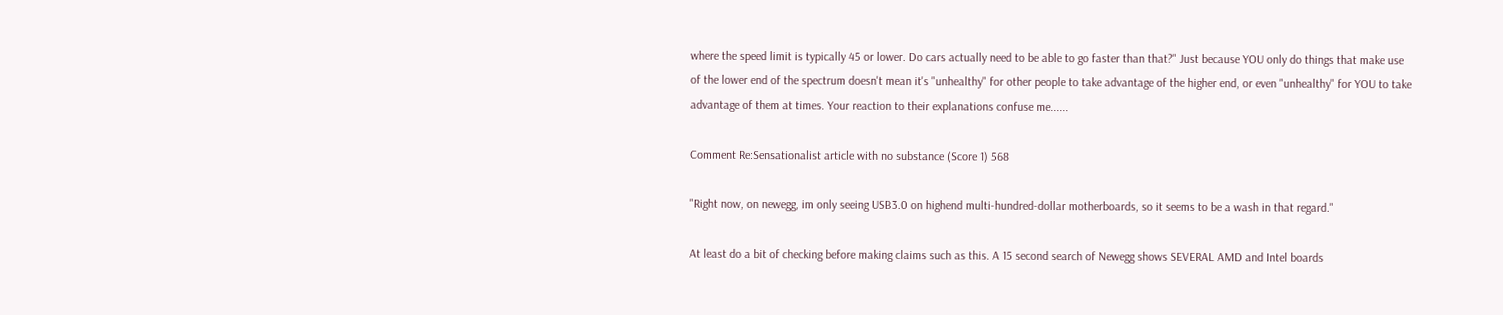where the speed limit is typically 45 or lower. Do cars actually need to be able to go faster than that?" Just because YOU only do things that make use of the lower end of the spectrum doesn't mean it's "unhealthy" for other people to take advantage of the higher end, or even "unhealthy" for YOU to take advantage of them at times. Your reaction to their explanations confuse me......

Comment Re:Sensationalist article with no substance (Score 1) 568

"Right now, on newegg, im only seeing USB3.0 on highend multi-hundred-dollar motherboards, so it seems to be a wash in that regard."

At least do a bit of checking before making claims such as this. A 15 second search of Newegg shows SEVERAL AMD and Intel boards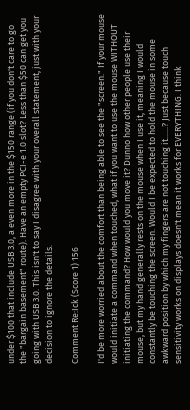under $100 that include USB 3.0, a even more in the $150 range (if you don't care to go the "bargain basement" route). Have an empty PCI-e 1.0 slot? Less than $50 can get you going with USB 3.0. This isn't to say I disagree with your overall statement, just with your decision to ignore the details.

Comment Re:Ick (Score 1) 156

I'd be more worried about the comfort than being able to see the "screen." If your mouse would initiate a command when touched, what if you want to use the mouse WITHOUT initiating the command? How would you move it? Dunno how other people use their mouse, but my hand generally rests on the mouse when I use it, meaning I would constantly be touching the screen. Would I be expected to hold the mouse in some awkward position by which my fingers are not touching it......? Just because touch sensitivity works on displays doesn't mean it works for EVERYTHING. I think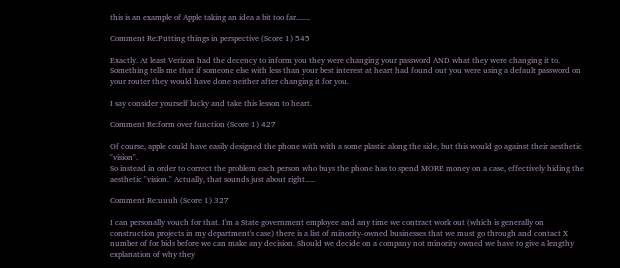this is an example of Apple taking an idea a bit too far.......

Comment Re:Putting things in perspective (Score 1) 545

Exactly. At least Verizon had the decency to inform you they were changing your password AND what they were changing it to. Something tells me that if someone else with less than your best interest at heart had found out you were using a default password on your router they would have done neither after changing it for you.

I say consider yourself lucky and take this lesson to heart.

Comment Re:form over function (Score 1) 427

Of course, apple could have easily designed the phone with with a some plastic along the side, but this would go against their aesthetic "vision".
So instead in order to correct the problem each person who buys the phone has to spend MORE money on a case, effectively hiding the aesthetic "vision." Actually, that sounds just about right.....

Comment Re:uuuh (Score 1) 327

I can personally vouch for that. I'm a State government employee and any time we contract work out (which is generally on construction projects in my department's case) there is a list of minority-owned businesses that we must go through and contact X number of for bids before we can make any decision. Should we decide on a company not minority owned we have to give a lengthy explanation of why they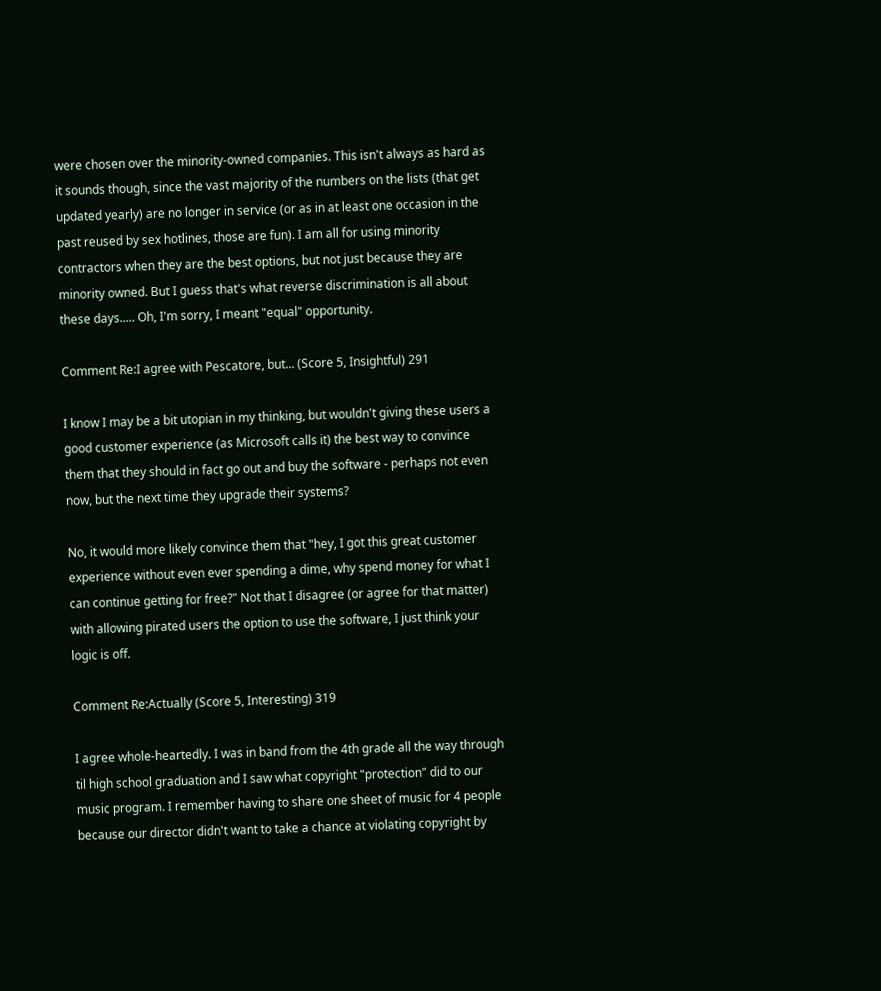were chosen over the minority-owned companies. This isn't always as hard as it sounds though, since the vast majority of the numbers on the lists (that get updated yearly) are no longer in service (or as in at least one occasion in the past reused by sex hotlines, those are fun). I am all for using minority contractors when they are the best options, but not just because they are minority owned. But I guess that's what reverse discrimination is all about these days..... Oh, I'm sorry, I meant "equal" opportunity.

Comment Re:I agree with Pescatore, but... (Score 5, Insightful) 291

I know I may be a bit utopian in my thinking, but wouldn't giving these users a good customer experience (as Microsoft calls it) the best way to convince them that they should in fact go out and buy the software - perhaps not even now, but the next time they upgrade their systems?

No, it would more likely convince them that "hey, I got this great customer experience without even ever spending a dime, why spend money for what I can continue getting for free?" Not that I disagree (or agree for that matter) with allowing pirated users the option to use the software, I just think your logic is off.

Comment Re:Actually (Score 5, Interesting) 319

I agree whole-heartedly. I was in band from the 4th grade all the way through til high school graduation and I saw what copyright "protection" did to our music program. I remember having to share one sheet of music for 4 people because our director didn't want to take a chance at violating copyright by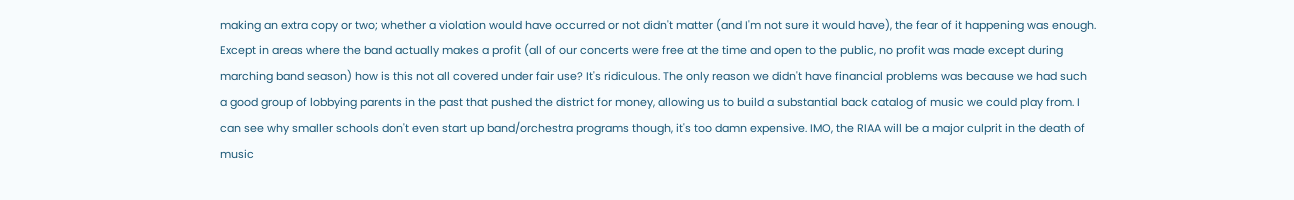making an extra copy or two; whether a violation would have occurred or not didn't matter (and I'm not sure it would have), the fear of it happening was enough. Except in areas where the band actually makes a profit (all of our concerts were free at the time and open to the public, no profit was made except during marching band season) how is this not all covered under fair use? It's ridiculous. The only reason we didn't have financial problems was because we had such a good group of lobbying parents in the past that pushed the district for money, allowing us to build a substantial back catalog of music we could play from. I can see why smaller schools don't even start up band/orchestra programs though, it's too damn expensive. IMO, the RIAA will be a major culprit in the death of music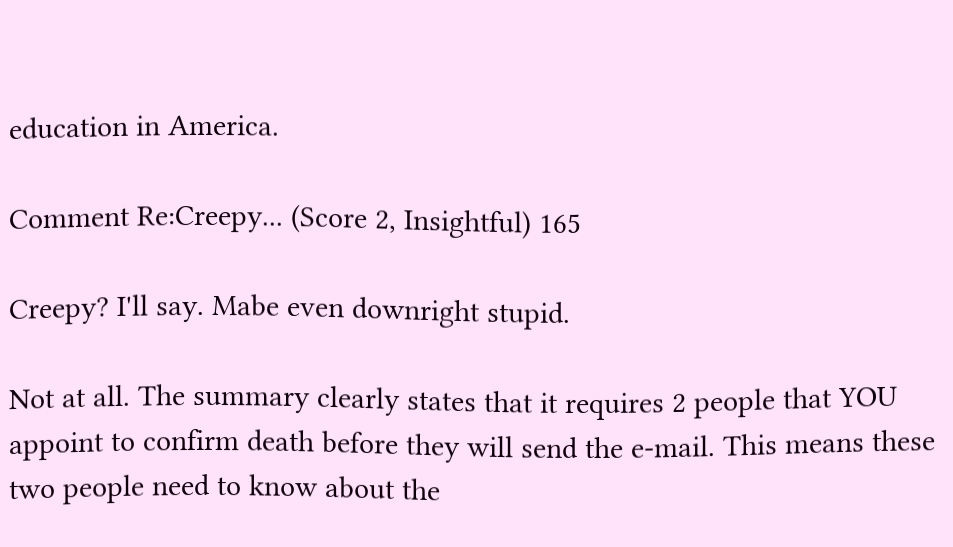education in America.

Comment Re:Creepy... (Score 2, Insightful) 165

Creepy? I'll say. Mabe even downright stupid.

Not at all. The summary clearly states that it requires 2 people that YOU appoint to confirm death before they will send the e-mail. This means these two people need to know about the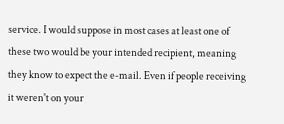service. I would suppose in most cases at least one of these two would be your intended recipient, meaning they know to expect the e-mail. Even if people receiving it weren't on your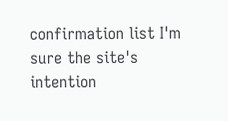confirmation list I'm sure the site's intention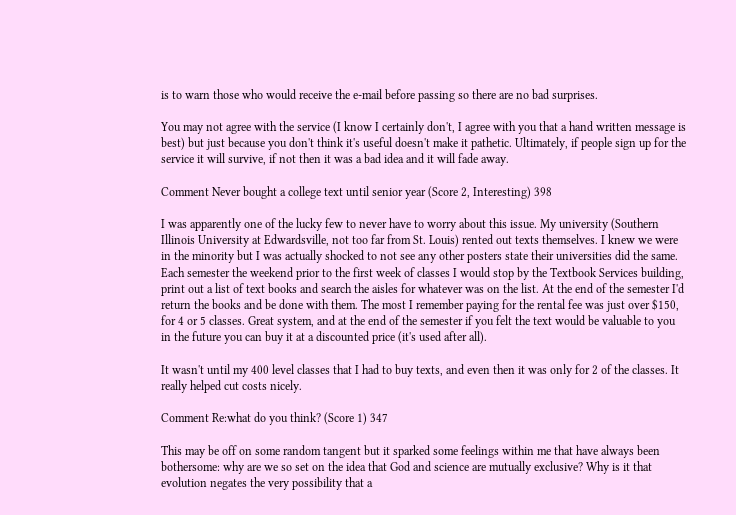is to warn those who would receive the e-mail before passing so there are no bad surprises.

You may not agree with the service (I know I certainly don't, I agree with you that a hand written message is best) but just because you don't think it's useful doesn't make it pathetic. Ultimately, if people sign up for the service it will survive, if not then it was a bad idea and it will fade away.

Comment Never bought a college text until senior year (Score 2, Interesting) 398

I was apparently one of the lucky few to never have to worry about this issue. My university (Southern Illinois University at Edwardsville, not too far from St. Louis) rented out texts themselves. I knew we were in the minority but I was actually shocked to not see any other posters state their universities did the same. Each semester the weekend prior to the first week of classes I would stop by the Textbook Services building, print out a list of text books and search the aisles for whatever was on the list. At the end of the semester I'd return the books and be done with them. The most I remember paying for the rental fee was just over $150, for 4 or 5 classes. Great system, and at the end of the semester if you felt the text would be valuable to you in the future you can buy it at a discounted price (it's used after all).

It wasn't until my 400 level classes that I had to buy texts, and even then it was only for 2 of the classes. It really helped cut costs nicely.

Comment Re:what do you think? (Score 1) 347

This may be off on some random tangent but it sparked some feelings within me that have always been bothersome: why are we so set on the idea that God and science are mutually exclusive? Why is it that evolution negates the very possibility that a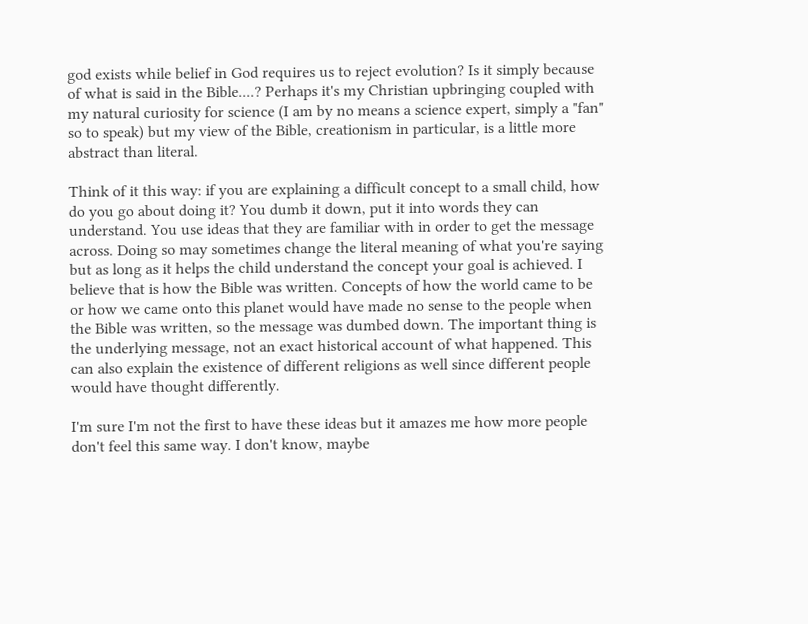god exists while belief in God requires us to reject evolution? Is it simply because of what is said in the Bible....? Perhaps it's my Christian upbringing coupled with my natural curiosity for science (I am by no means a science expert, simply a "fan" so to speak) but my view of the Bible, creationism in particular, is a little more abstract than literal.

Think of it this way: if you are explaining a difficult concept to a small child, how do you go about doing it? You dumb it down, put it into words they can understand. You use ideas that they are familiar with in order to get the message across. Doing so may sometimes change the literal meaning of what you're saying but as long as it helps the child understand the concept your goal is achieved. I believe that is how the Bible was written. Concepts of how the world came to be or how we came onto this planet would have made no sense to the people when the Bible was written, so the message was dumbed down. The important thing is the underlying message, not an exact historical account of what happened. This can also explain the existence of different religions as well since different people would have thought differently.

I'm sure I'm not the first to have these ideas but it amazes me how more people don't feel this same way. I don't know, maybe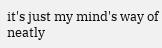it's just my mind's way of neatly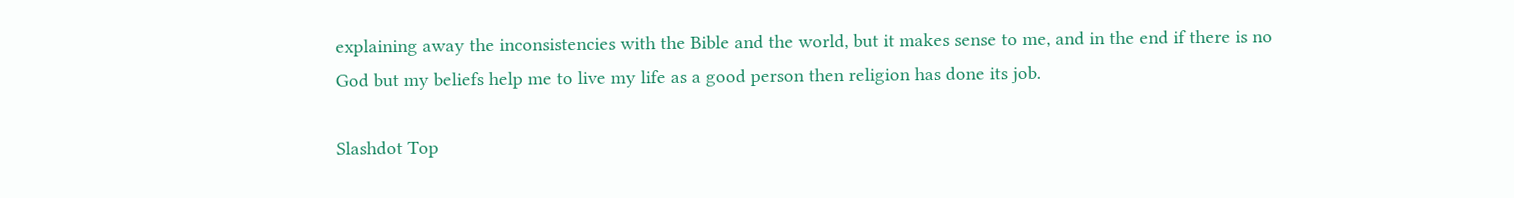explaining away the inconsistencies with the Bible and the world, but it makes sense to me, and in the end if there is no God but my beliefs help me to live my life as a good person then religion has done its job.

Slashdot Top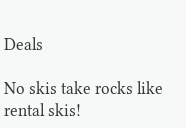Deals

No skis take rocks like rental skis!